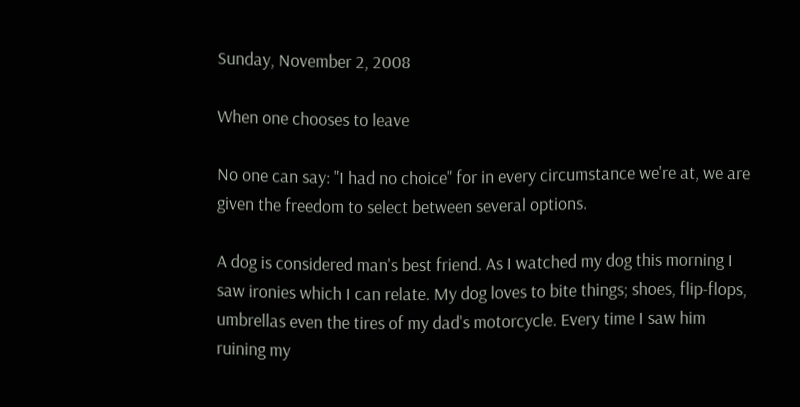Sunday, November 2, 2008

When one chooses to leave

No one can say: "I had no choice" for in every circumstance we're at, we are given the freedom to select between several options.

A dog is considered man's best friend. As I watched my dog this morning I saw ironies which I can relate. My dog loves to bite things; shoes, flip-flops, umbrellas even the tires of my dad's motorcycle. Every time I saw him ruining my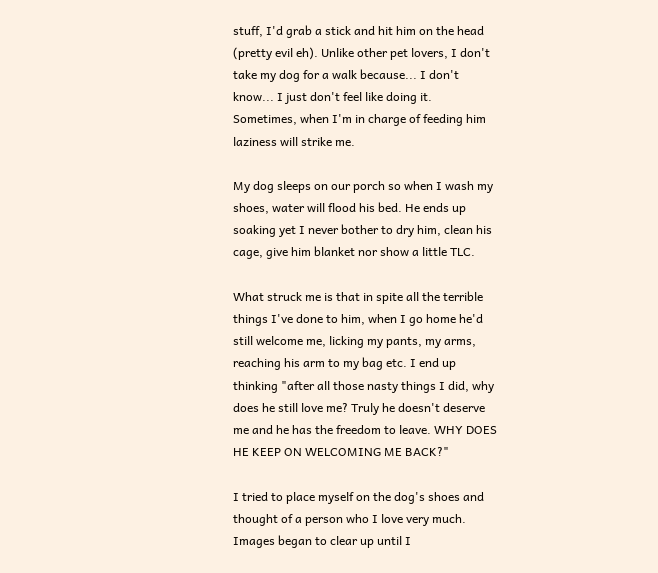stuff, I'd grab a stick and hit him on the head (pretty evil eh). Unlike other pet lovers, I don't take my dog for a walk because... I don't know... I just don't feel like doing it. Sometimes, when I'm in charge of feeding him laziness will strike me.

My dog sleeps on our porch so when I wash my shoes, water will flood his bed. He ends up soaking yet I never bother to dry him, clean his cage, give him blanket nor show a little TLC.

What struck me is that in spite all the terrible things I've done to him, when I go home he'd still welcome me, licking my pants, my arms, reaching his arm to my bag etc. I end up thinking "after all those nasty things I did, why does he still love me? Truly he doesn't deserve me and he has the freedom to leave. WHY DOES HE KEEP ON WELCOMING ME BACK?"

I tried to place myself on the dog's shoes and thought of a person who I love very much. Images began to clear up until I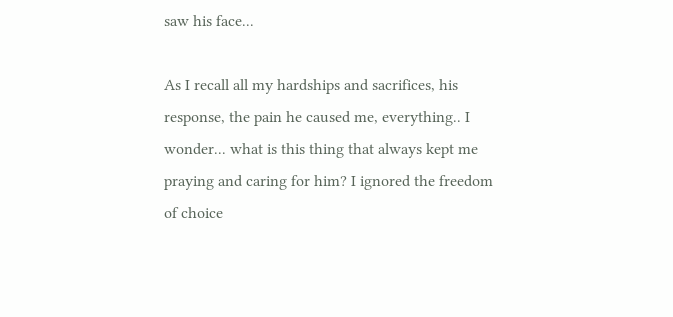saw his face...

As I recall all my hardships and sacrifices, his response, the pain he caused me, everything.. I wonder... what is this thing that always kept me praying and caring for him? I ignored the freedom of choice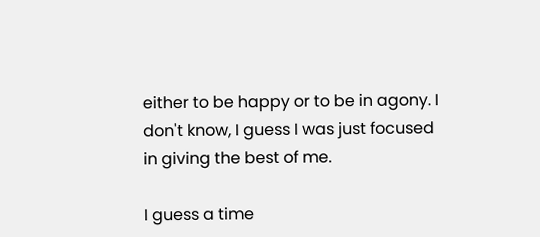either to be happy or to be in agony. I don't know, I guess I was just focused in giving the best of me.

I guess a time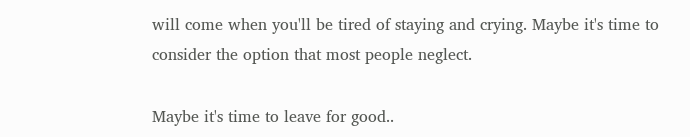will come when you'll be tired of staying and crying. Maybe it's time to consider the option that most people neglect.

Maybe it's time to leave for good..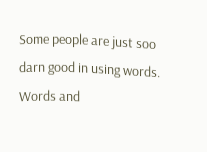Some people are just soo darn good in using words. Words and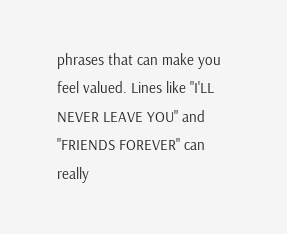phrases that can make you feel valued. Lines like "I'LL NEVER LEAVE YOU" and "FRIENDS FOREVER" can really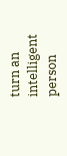turn an intelligent person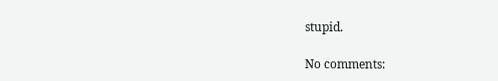stupid.

No comments: